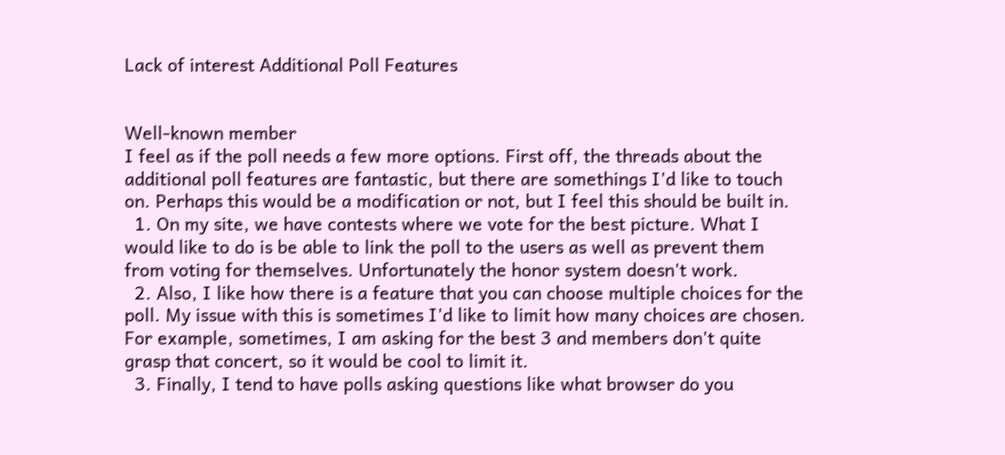Lack of interest Additional Poll Features


Well-known member
I feel as if the poll needs a few more options. First off, the threads about the additional poll features are fantastic, but there are somethings I'd like to touch on. Perhaps this would be a modification or not, but I feel this should be built in.
  1. On my site, we have contests where we vote for the best picture. What I would like to do is be able to link the poll to the users as well as prevent them from voting for themselves. Unfortunately the honor system doesn't work.
  2. Also, I like how there is a feature that you can choose multiple choices for the poll. My issue with this is sometimes I'd like to limit how many choices are chosen. For example, sometimes, I am asking for the best 3 and members don't quite grasp that concert, so it would be cool to limit it.
  3. Finally, I tend to have polls asking questions like what browser do you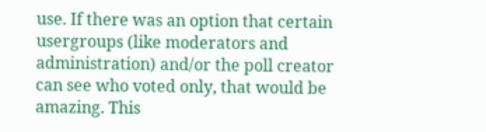use. If there was an option that certain usergroups (like moderators and administration) and/or the poll creator can see who voted only, that would be amazing. This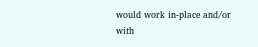would work in-place and/or with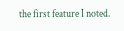the first feature I noted.